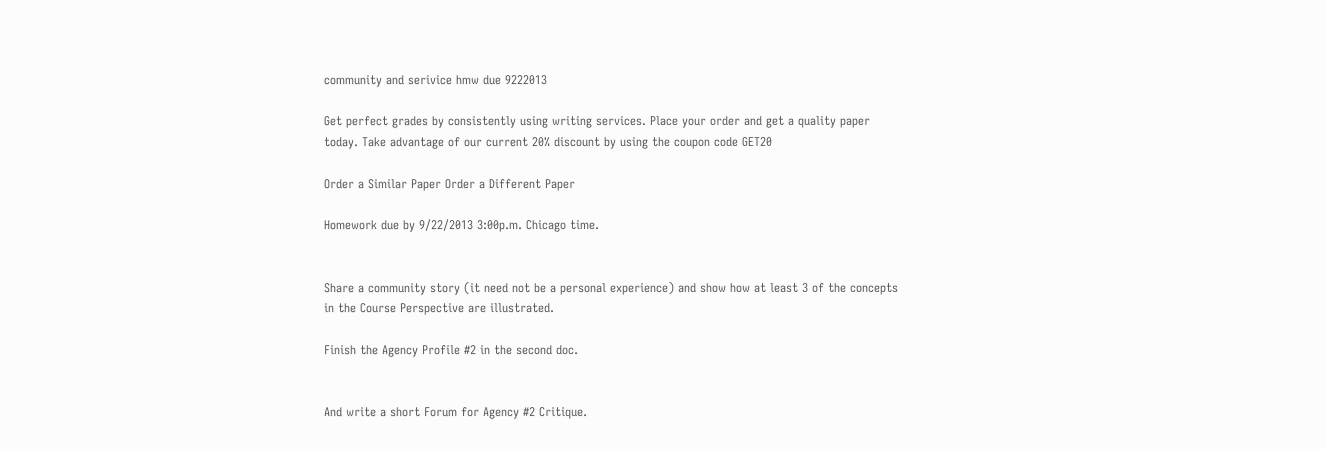community and serivice hmw due 9222013

Get perfect grades by consistently using writing services. Place your order and get a quality paper today. Take advantage of our current 20% discount by using the coupon code GET20

Order a Similar Paper Order a Different Paper

Homework due by 9/22/2013 3:00p.m. Chicago time.


Share a community story (it need not be a personal experience) and show how at least 3 of the concepts in the Course Perspective are illustrated.

Finish the Agency Profile #2 in the second doc.


And write a short Forum for Agency #2 Critique.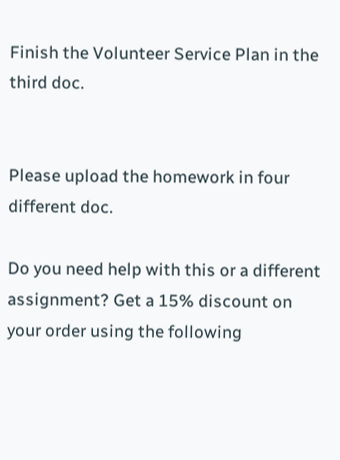Finish the Volunteer Service Plan in the third doc.


Please upload the homework in four different doc.

Do you need help with this or a different assignment? Get a 15% discount on your order using the following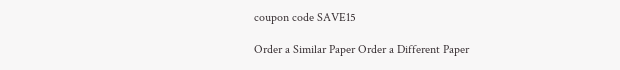coupon code SAVE15

Order a Similar Paper Order a Different Paper